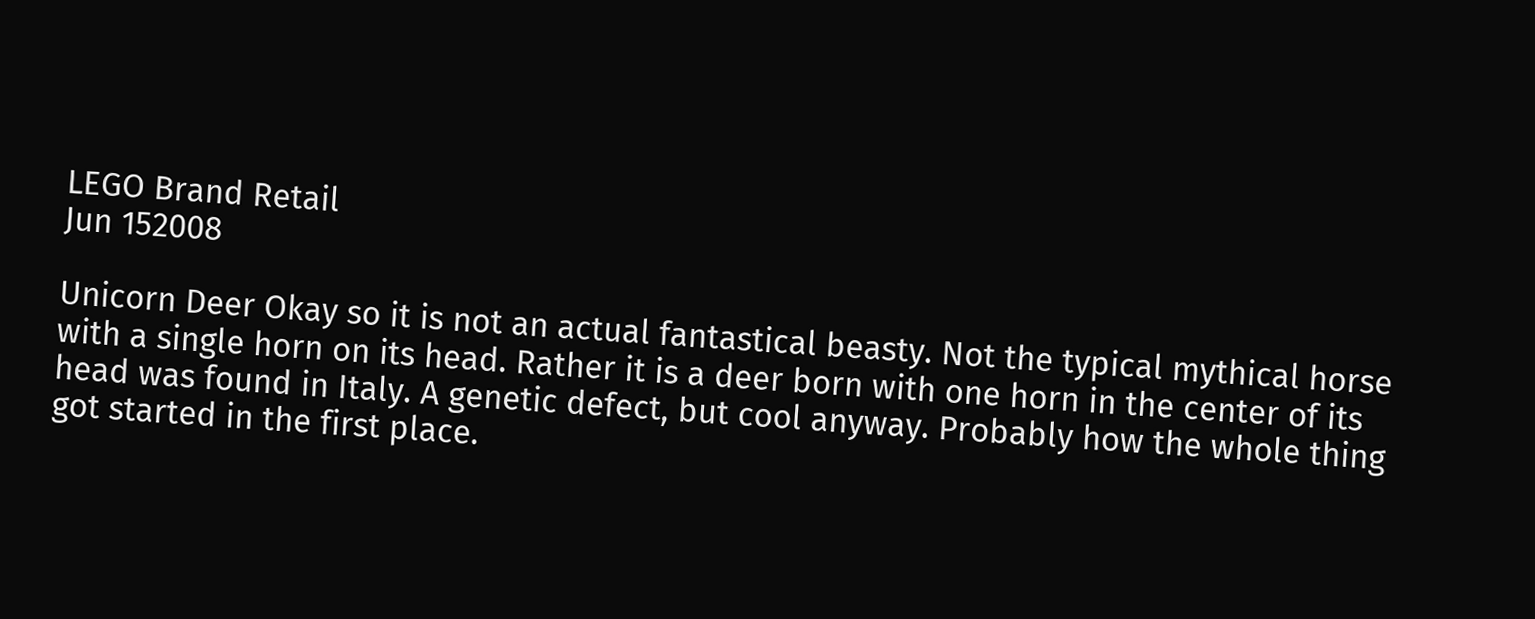LEGO Brand Retail
Jun 152008

Unicorn Deer Okay so it is not an actual fantastical beasty. Not the typical mythical horse with a single horn on its head. Rather it is a deer born with one horn in the center of its head was found in Italy. A genetic defect, but cool anyway. Probably how the whole thing got started in the first place.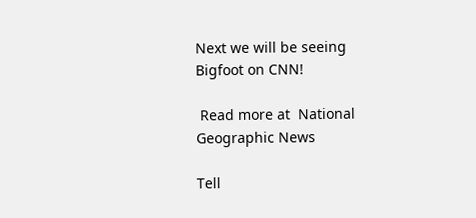Next we will be seeing Bigfoot on CNN!

 Read more at  National Geographic News

Tell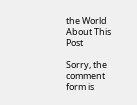the World About This Post

Sorry, the comment form is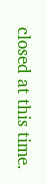closed at this time.